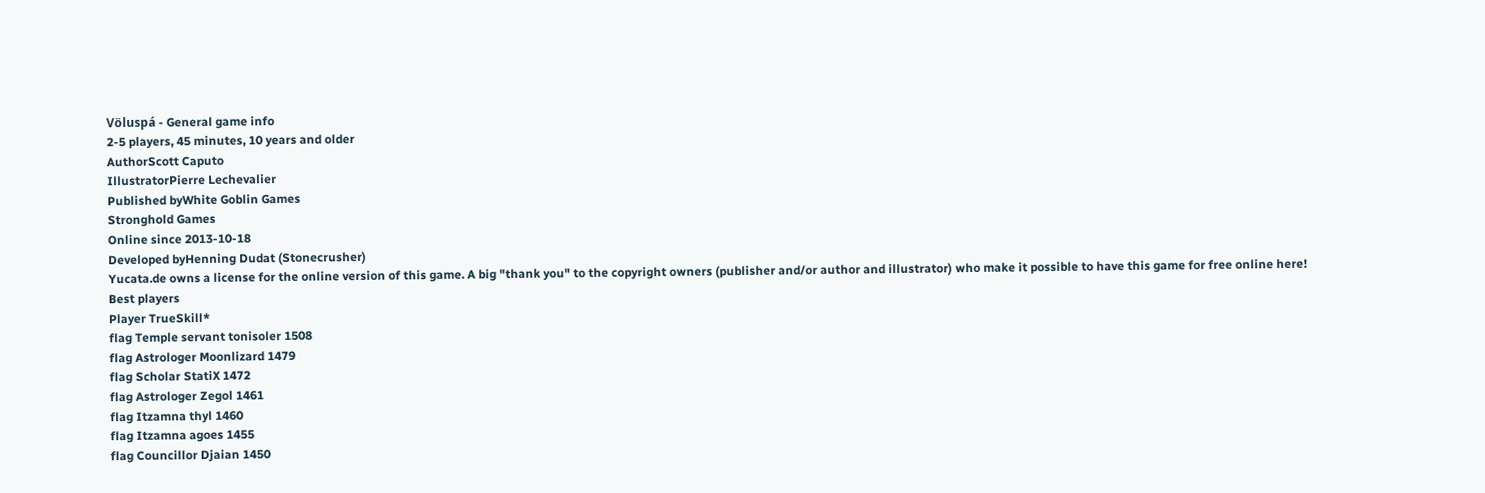Völuspá - General game info
2-5 players, 45 minutes, 10 years and older
AuthorScott Caputo
IllustratorPierre Lechevalier
Published byWhite Goblin Games
Stronghold Games
Online since 2013-10-18
Developed byHenning Dudat (Stonecrusher)
Yucata.de owns a license for the online version of this game. A big "thank you" to the copyright owners (publisher and/or author and illustrator) who make it possible to have this game for free online here!
Best players
Player TrueSkill*
flag Temple servant tonisoler 1508
flag Astrologer Moonlizard 1479
flag Scholar StatiX 1472
flag Astrologer Zegol 1461
flag Itzamna thyl 1460
flag Itzamna agoes 1455
flag Councillor Djaian 1450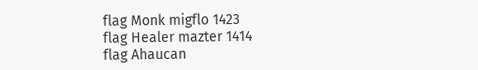flag Monk migflo 1423
flag Healer mazter 1414
flag Ahaucan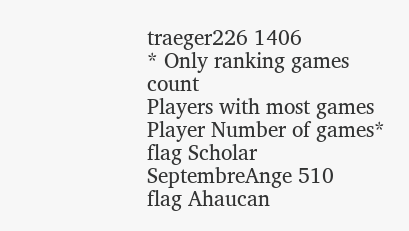traeger226 1406
* Only ranking games count
Players with most games
Player Number of games*
flag Scholar SeptembreAnge 510
flag Ahaucan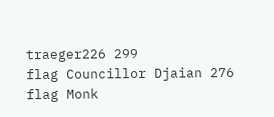traeger226 299
flag Councillor Djaian 276
flag Monk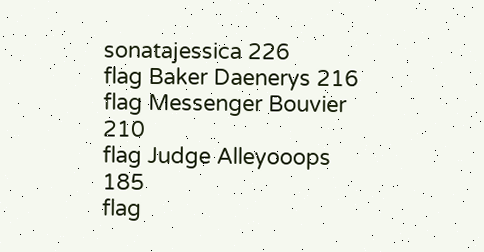sonatajessica 226
flag Baker Daenerys 216
flag Messenger Bouvier 210
flag Judge Alleyooops 185
flag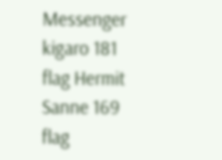Messenger kigaro 181
flag Hermit Sanne 169
flag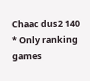Chaac dus2 140
* Only ranking games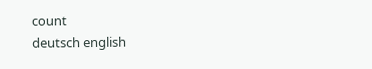count
deutsch english